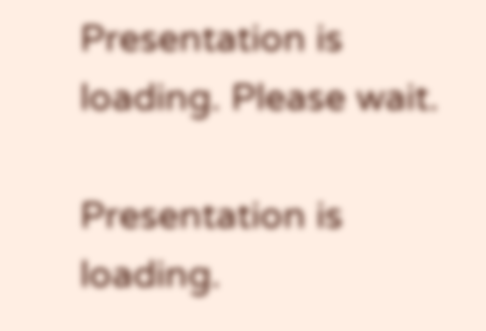Presentation is loading. Please wait.

Presentation is loading.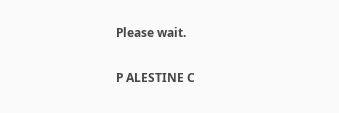Please wait.

P ALESTINE C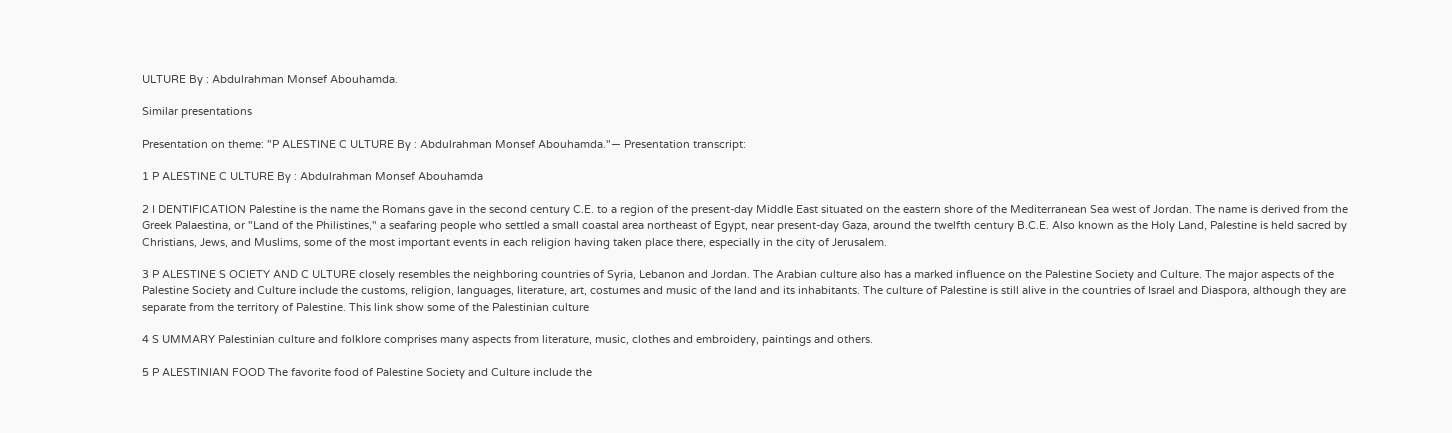ULTURE By : Abdulrahman Monsef Abouhamda.

Similar presentations

Presentation on theme: "P ALESTINE C ULTURE By : Abdulrahman Monsef Abouhamda."— Presentation transcript:

1 P ALESTINE C ULTURE By : Abdulrahman Monsef Abouhamda

2 I DENTIFICATION Palestine is the name the Romans gave in the second century C.E. to a region of the present-day Middle East situated on the eastern shore of the Mediterranean Sea west of Jordan. The name is derived from the Greek Palaestina, or "Land of the Philistines," a seafaring people who settled a small coastal area northeast of Egypt, near present-day Gaza, around the twelfth century B.C.E. Also known as the Holy Land, Palestine is held sacred by Christians, Jews, and Muslims, some of the most important events in each religion having taken place there, especially in the city of Jerusalem.

3 P ALESTINE S OCIETY AND C ULTURE closely resembles the neighboring countries of Syria, Lebanon and Jordan. The Arabian culture also has a marked influence on the Palestine Society and Culture. The major aspects of the Palestine Society and Culture include the customs, religion, languages, literature, art, costumes and music of the land and its inhabitants. The culture of Palestine is still alive in the countries of Israel and Diaspora, although they are separate from the territory of Palestine. This link show some of the Palestinian culture

4 S UMMARY Palestinian culture and folklore comprises many aspects from literature, music, clothes and embroidery, paintings and others.

5 P ALESTINIAN FOOD The favorite food of Palestine Society and Culture include the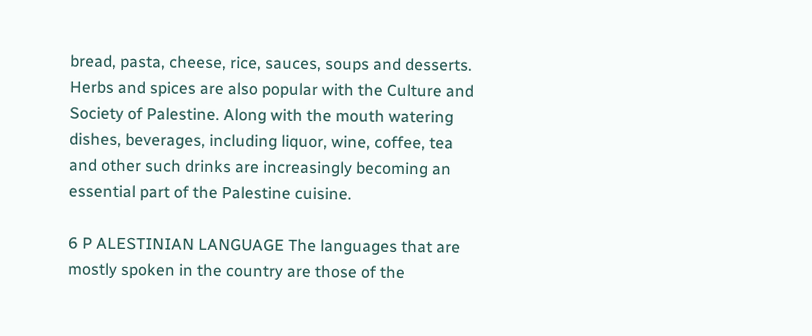bread, pasta, cheese, rice, sauces, soups and desserts. Herbs and spices are also popular with the Culture and Society of Palestine. Along with the mouth watering dishes, beverages, including liquor, wine, coffee, tea and other such drinks are increasingly becoming an essential part of the Palestine cuisine.

6 P ALESTINIAN LANGUAGE The languages that are mostly spoken in the country are those of the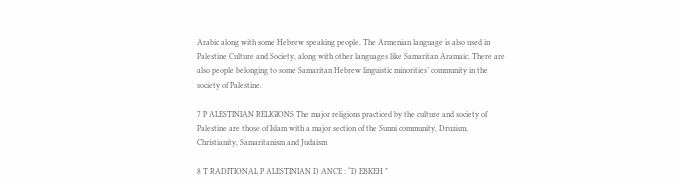Arabic along with some Hebrew speaking people. The Armenian language is also used in Palestine Culture and Society, along with other languages like Samaritan Aramaic. There are also people belonging to some Samaritan Hebrew linguistic minorities’ community in the society of Palestine.

7 P ALESTINIAN RELIGIONS The major religions practiced by the culture and society of Palestine are those of Islam with a major section of the Sunni community, Druzism, Christianity, Samaritanism and Judaism

8 T RADITIONAL P ALESTINIAN D ANCE : “D EBKEH ”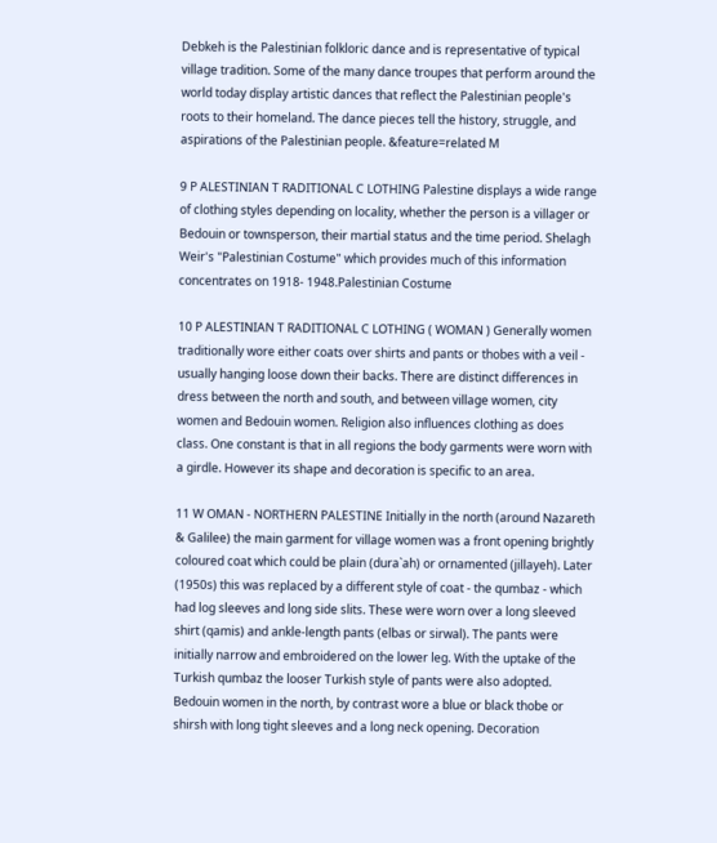Debkeh is the Palestinian folkloric dance and is representative of typical village tradition. Some of the many dance troupes that perform around the world today display artistic dances that reflect the Palestinian people's roots to their homeland. The dance pieces tell the history, struggle, and aspirations of the Palestinian people. &feature=related M

9 P ALESTINIAN T RADITIONAL C LOTHING Palestine displays a wide range of clothing styles depending on locality, whether the person is a villager or Bedouin or townsperson, their martial status and the time period. Shelagh Weir's "Palestinian Costume" which provides much of this information concentrates on 1918- 1948.Palestinian Costume

10 P ALESTINIAN T RADITIONAL C LOTHING ( WOMAN ) Generally women traditionally wore either coats over shirts and pants or thobes with a veil - usually hanging loose down their backs. There are distinct differences in dress between the north and south, and between village women, city women and Bedouin women. Religion also influences clothing as does class. One constant is that in all regions the body garments were worn with a girdle. However its shape and decoration is specific to an area.

11 W OMAN - NORTHERN PALESTINE Initially in the north (around Nazareth & Galilee) the main garment for village women was a front opening brightly coloured coat which could be plain (dura`ah) or ornamented (jillayeh). Later (1950s) this was replaced by a different style of coat - the qumbaz - which had log sleeves and long side slits. These were worn over a long sleeved shirt (qamis) and ankle-length pants (elbas or sirwal). The pants were initially narrow and embroidered on the lower leg. With the uptake of the Turkish qumbaz the looser Turkish style of pants were also adopted. Bedouin women in the north, by contrast wore a blue or black thobe or shirsh with long tight sleeves and a long neck opening. Decoration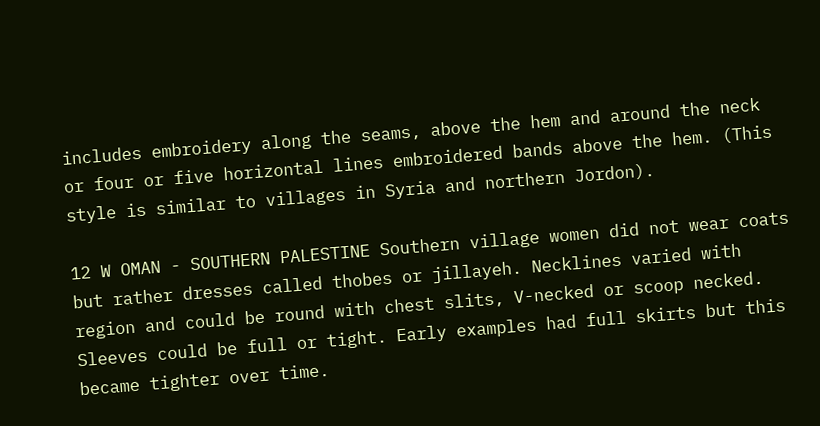includes embroidery along the seams, above the hem and around the neck or four or five horizontal lines embroidered bands above the hem. (This style is similar to villages in Syria and northern Jordon).

12 W OMAN - SOUTHERN PALESTINE Southern village women did not wear coats but rather dresses called thobes or jillayeh. Necklines varied with region and could be round with chest slits, V-necked or scoop necked. Sleeves could be full or tight. Early examples had full skirts but this became tighter over time.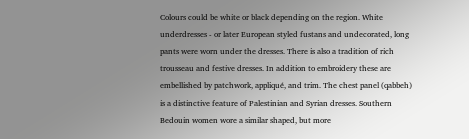Colours could be white or black depending on the region. White underdresses - or later European styled fustans and undecorated, long pants were worn under the dresses. There is also a tradition of rich trousseau and festive dresses. In addition to embroidery these are embellished by patchwork, appliqué, and trim. The chest panel (qabbeh) is a distinctive feature of Palestinian and Syrian dresses. Southern Bedouin women wore a similar shaped, but more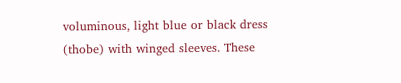voluminous, light blue or black dress (thobe) with winged sleeves. These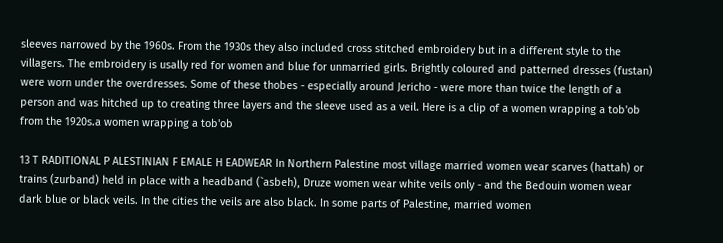sleeves narrowed by the 1960s. From the 1930s they also included cross stitched embroidery but in a different style to the villagers. The embroidery is usally red for women and blue for unmarried girls. Brightly coloured and patterned dresses (fustan) were worn under the overdresses. Some of these thobes - especially around Jericho - were more than twice the length of a person and was hitched up to creating three layers and the sleeve used as a veil. Here is a clip of a women wrapping a tob'ob from the 1920s.a women wrapping a tob'ob

13 T RADITIONAL P ALESTINIAN F EMALE H EADWEAR In Northern Palestine most village married women wear scarves (hattah) or trains (zurband) held in place with a headband (`asbeh), Druze women wear white veils only - and the Bedouin women wear dark blue or black veils. In the cities the veils are also black. In some parts of Palestine, married women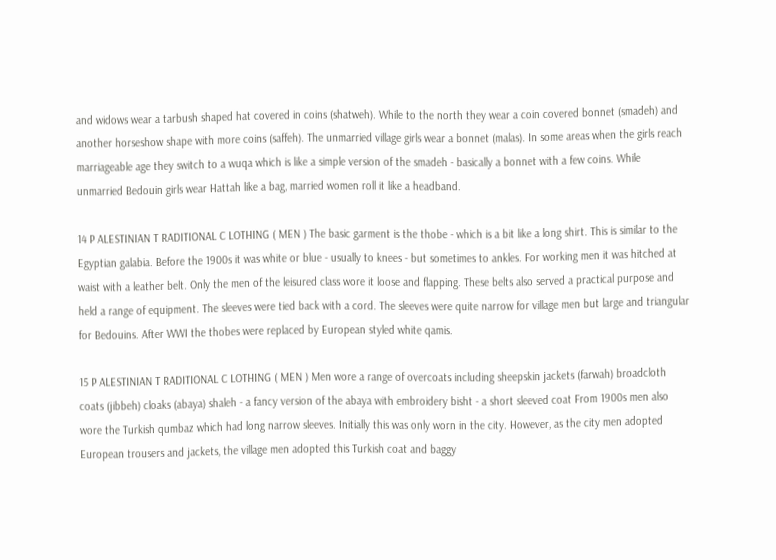and widows wear a tarbush shaped hat covered in coins (shatweh). While to the north they wear a coin covered bonnet (smadeh) and another horseshow shape with more coins (saffeh). The unmarried village girls wear a bonnet (malas). In some areas when the girls reach marriageable age they switch to a wuqa which is like a simple version of the smadeh - basically a bonnet with a few coins. While unmarried Bedouin girls wear Hattah like a bag, married women roll it like a headband.

14 P ALESTINIAN T RADITIONAL C LOTHING ( MEN ) The basic garment is the thobe - which is a bit like a long shirt. This is similar to the Egyptian galabia. Before the 1900s it was white or blue - usually to knees - but sometimes to ankles. For working men it was hitched at waist with a leather belt. Only the men of the leisured class wore it loose and flapping. These belts also served a practical purpose and held a range of equipment. The sleeves were tied back with a cord. The sleeves were quite narrow for village men but large and triangular for Bedouins. After WWI the thobes were replaced by European styled white qamis.

15 P ALESTINIAN T RADITIONAL C LOTHING ( MEN ) Men wore a range of overcoats including sheepskin jackets (farwah) broadcloth coats (jibbeh) cloaks (abaya) shaleh - a fancy version of the abaya with embroidery bisht - a short sleeved coat From 1900s men also wore the Turkish qumbaz which had long narrow sleeves. Initially this was only worn in the city. However, as the city men adopted European trousers and jackets, the village men adopted this Turkish coat and baggy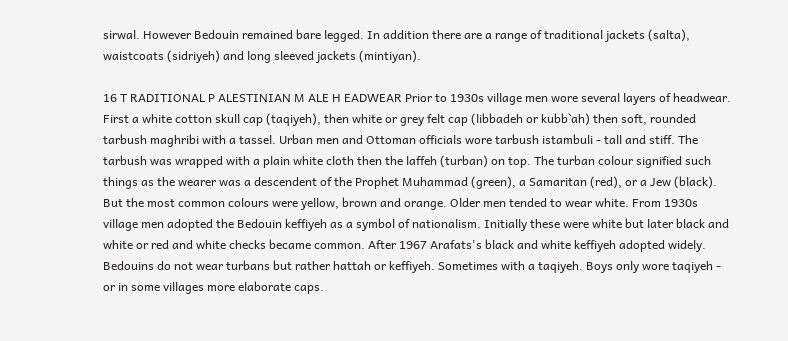sirwal. However Bedouin remained bare legged. In addition there are a range of traditional jackets (salta), waistcoats (sidriyeh) and long sleeved jackets (mintiyan).

16 T RADITIONAL P ALESTINIAN M ALE H EADWEAR Prior to 1930s village men wore several layers of headwear. First a white cotton skull cap (taqiyeh), then white or grey felt cap (libbadeh or kubb`ah) then soft, rounded tarbush maghribi with a tassel. Urban men and Ottoman officials wore tarbush istambuli - tall and stiff. The tarbush was wrapped with a plain white cloth then the laffeh (turban) on top. The turban colour signified such things as the wearer was a descendent of the Prophet Muhammad (green), a Samaritan (red), or a Jew (black). But the most common colours were yellow, brown and orange. Older men tended to wear white. From 1930s village men adopted the Bedouin keffiyeh as a symbol of nationalism. Initially these were white but later black and white or red and white checks became common. After 1967 Arafats's black and white keffiyeh adopted widely. Bedouins do not wear turbans but rather hattah or keffiyeh. Sometimes with a taqiyeh. Boys only wore taqiyeh - or in some villages more elaborate caps.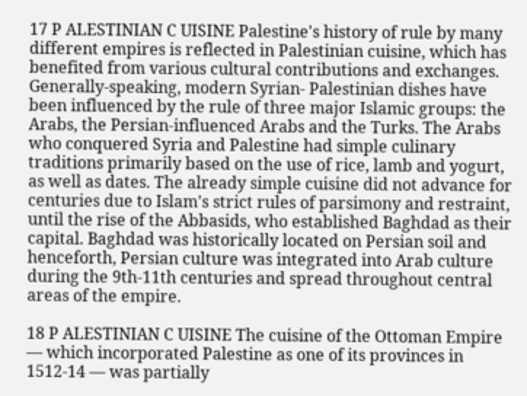17 P ALESTINIAN C UISINE Palestine's history of rule by many different empires is reflected in Palestinian cuisine, which has benefited from various cultural contributions and exchanges. Generally-speaking, modern Syrian- Palestinian dishes have been influenced by the rule of three major Islamic groups: the Arabs, the Persian-influenced Arabs and the Turks. The Arabs who conquered Syria and Palestine had simple culinary traditions primarily based on the use of rice, lamb and yogurt, as well as dates. The already simple cuisine did not advance for centuries due to Islam's strict rules of parsimony and restraint, until the rise of the Abbasids, who established Baghdad as their capital. Baghdad was historically located on Persian soil and henceforth, Persian culture was integrated into Arab culture during the 9th-11th centuries and spread throughout central areas of the empire.

18 P ALESTINIAN C UISINE The cuisine of the Ottoman Empire — which incorporated Palestine as one of its provinces in 1512-14 — was partially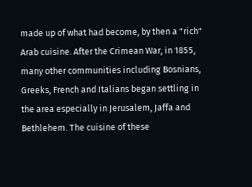made up of what had become, by then a "rich" Arab cuisine. After the Crimean War, in 1855, many other communities including Bosnians, Greeks, French and Italians began settling in the area especially in Jerusalem, Jaffa and Bethlehem. The cuisine of these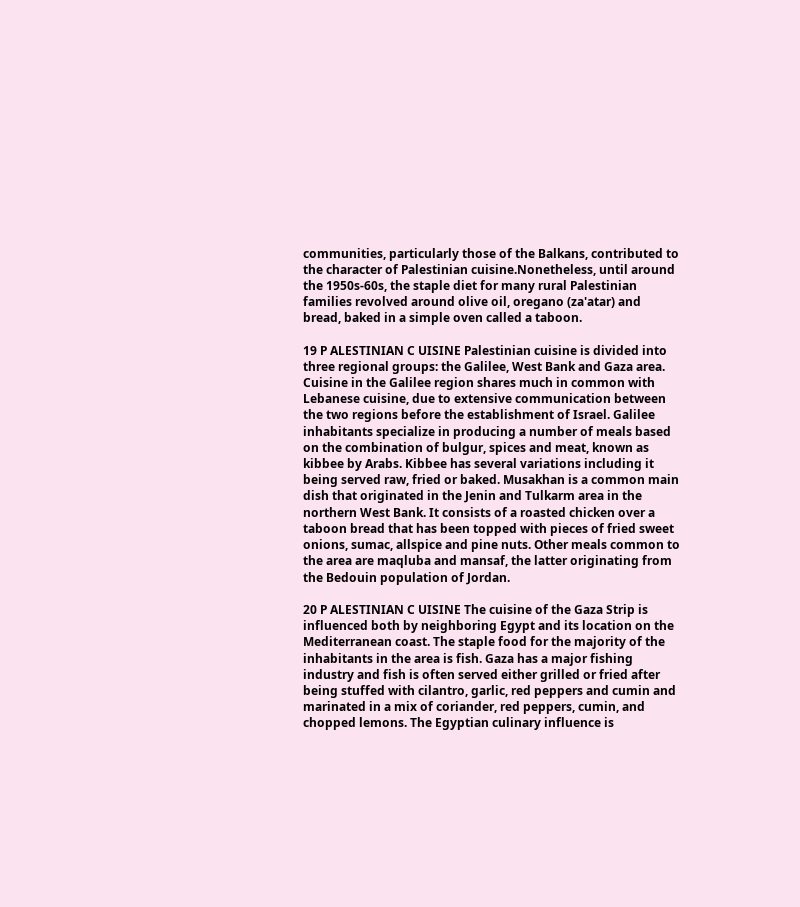communities, particularly those of the Balkans, contributed to the character of Palestinian cuisine.Nonetheless, until around the 1950s-60s, the staple diet for many rural Palestinian families revolved around olive oil, oregano (za'atar) and bread, baked in a simple oven called a taboon.

19 P ALESTINIAN C UISINE Palestinian cuisine is divided into three regional groups: the Galilee, West Bank and Gaza area. Cuisine in the Galilee region shares much in common with Lebanese cuisine, due to extensive communication between the two regions before the establishment of Israel. Galilee inhabitants specialize in producing a number of meals based on the combination of bulgur, spices and meat, known as kibbee by Arabs. Kibbee has several variations including it being served raw, fried or baked. Musakhan is a common main dish that originated in the Jenin and Tulkarm area in the northern West Bank. It consists of a roasted chicken over a taboon bread that has been topped with pieces of fried sweet onions, sumac, allspice and pine nuts. Other meals common to the area are maqluba and mansaf, the latter originating from the Bedouin population of Jordan.

20 P ALESTINIAN C UISINE The cuisine of the Gaza Strip is influenced both by neighboring Egypt and its location on the Mediterranean coast. The staple food for the majority of the inhabitants in the area is fish. Gaza has a major fishing industry and fish is often served either grilled or fried after being stuffed with cilantro, garlic, red peppers and cumin and marinated in a mix of coriander, red peppers, cumin, and chopped lemons. The Egyptian culinary influence is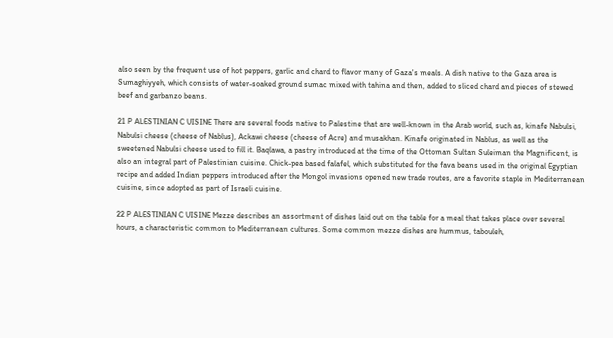also seen by the frequent use of hot peppers, garlic and chard to flavor many of Gaza's meals. A dish native to the Gaza area is Sumaghiyyeh, which consists of water-soaked ground sumac mixed with tahina and then, added to sliced chard and pieces of stewed beef and garbanzo beans.

21 P ALESTINIAN C UISINE There are several foods native to Palestine that are well-known in the Arab world, such as, kinafe Nabulsi, Nabulsi cheese (cheese of Nablus), Ackawi cheese (cheese of Acre) and musakhan. Kinafe originated in Nablus, as well as the sweetened Nabulsi cheese used to fill it. Baqlawa, a pastry introduced at the time of the Ottoman Sultan Suleiman the Magnificent, is also an integral part of Palestinian cuisine. Chick-pea based falafel, which substituted for the fava beans used in the original Egyptian recipe and added Indian peppers introduced after the Mongol invasions opened new trade routes, are a favorite staple in Mediterranean cuisine, since adopted as part of Israeli cuisine.

22 P ALESTINIAN C UISINE Mezze describes an assortment of dishes laid out on the table for a meal that takes place over several hours, a characteristic common to Mediterranean cultures. Some common mezze dishes are hummus, tabouleh,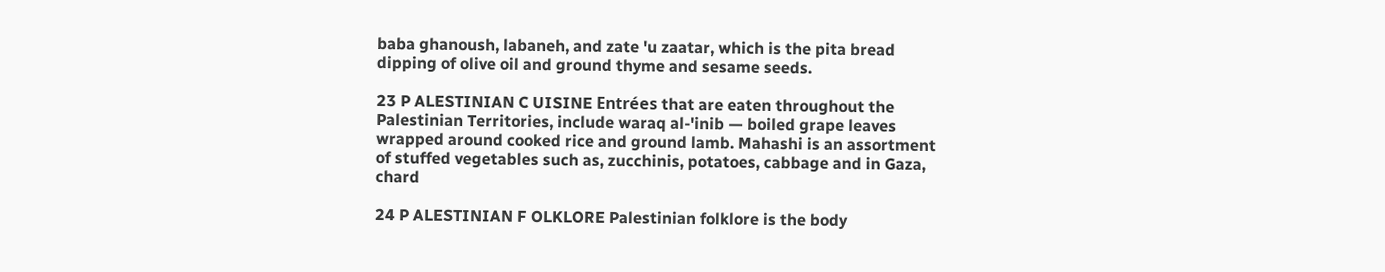baba ghanoush, labaneh, and zate 'u zaatar, which is the pita bread dipping of olive oil and ground thyme and sesame seeds.

23 P ALESTINIAN C UISINE Entrées that are eaten throughout the Palestinian Territories, include waraq al-'inib — boiled grape leaves wrapped around cooked rice and ground lamb. Mahashi is an assortment of stuffed vegetables such as, zucchinis, potatoes, cabbage and in Gaza, chard

24 P ALESTINIAN F OLKLORE Palestinian folklore is the body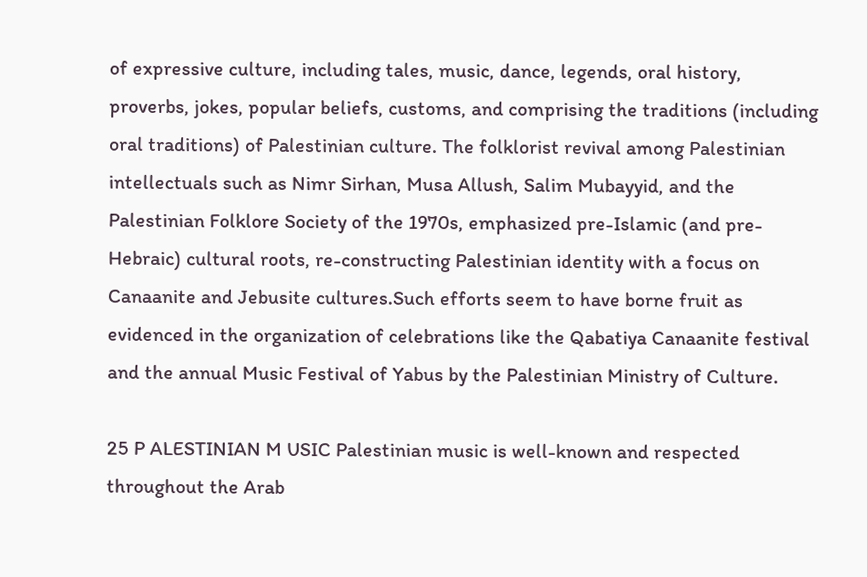of expressive culture, including tales, music, dance, legends, oral history, proverbs, jokes, popular beliefs, customs, and comprising the traditions (including oral traditions) of Palestinian culture. The folklorist revival among Palestinian intellectuals such as Nimr Sirhan, Musa Allush, Salim Mubayyid, and the Palestinian Folklore Society of the 1970s, emphasized pre-Islamic (and pre- Hebraic) cultural roots, re-constructing Palestinian identity with a focus on Canaanite and Jebusite cultures.Such efforts seem to have borne fruit as evidenced in the organization of celebrations like the Qabatiya Canaanite festival and the annual Music Festival of Yabus by the Palestinian Ministry of Culture.

25 P ALESTINIAN M USIC Palestinian music is well-known and respected throughout the Arab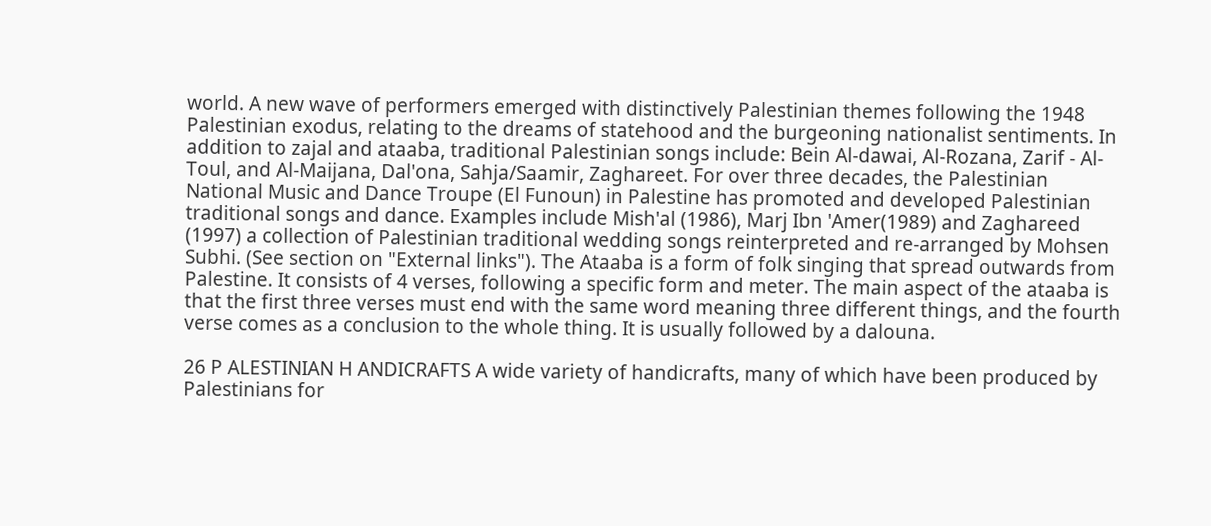world. A new wave of performers emerged with distinctively Palestinian themes following the 1948 Palestinian exodus, relating to the dreams of statehood and the burgeoning nationalist sentiments. In addition to zajal and ataaba, traditional Palestinian songs include: Bein Al-dawai, Al-Rozana, Zarif - Al-Toul, and Al-Maijana, Dal'ona, Sahja/Saamir, Zaghareet. For over three decades, the Palestinian National Music and Dance Troupe (El Funoun) in Palestine has promoted and developed Palestinian traditional songs and dance. Examples include Mish'al (1986), Marj Ibn 'Amer(1989) and Zaghareed (1997) a collection of Palestinian traditional wedding songs reinterpreted and re-arranged by Mohsen Subhi. (See section on "External links"). The Ataaba is a form of folk singing that spread outwards from Palestine. It consists of 4 verses, following a specific form and meter. The main aspect of the ataaba is that the first three verses must end with the same word meaning three different things, and the fourth verse comes as a conclusion to the whole thing. It is usually followed by a dalouna.

26 P ALESTINIAN H ANDICRAFTS A wide variety of handicrafts, many of which have been produced by Palestinians for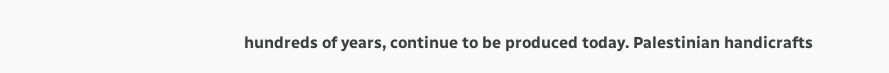hundreds of years, continue to be produced today. Palestinian handicrafts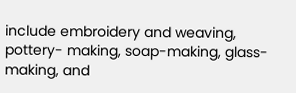include embroidery and weaving, pottery- making, soap-making, glass-making, and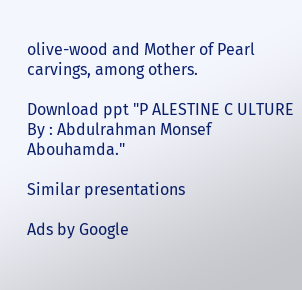olive-wood and Mother of Pearl carvings, among others.

Download ppt "P ALESTINE C ULTURE By : Abdulrahman Monsef Abouhamda."

Similar presentations

Ads by Google